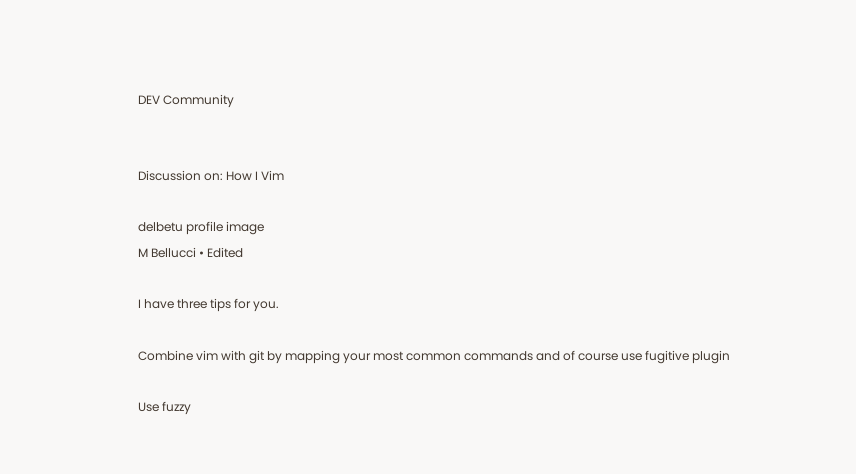DEV Community


Discussion on: How I Vim

delbetu profile image
M Bellucci • Edited

I have three tips for you.

Combine vim with git by mapping your most common commands and of course use fugitive plugin

Use fuzzy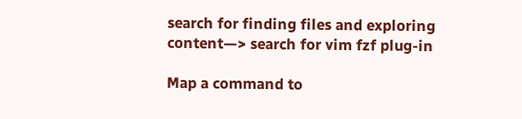search for finding files and exploring content—> search for vim fzf plug-in

Map a command to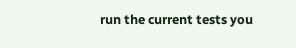run the current tests you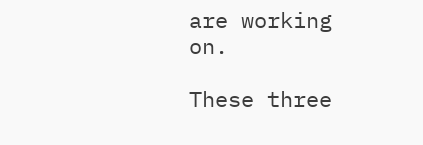are working on.

These three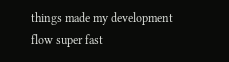things made my development flow super fast